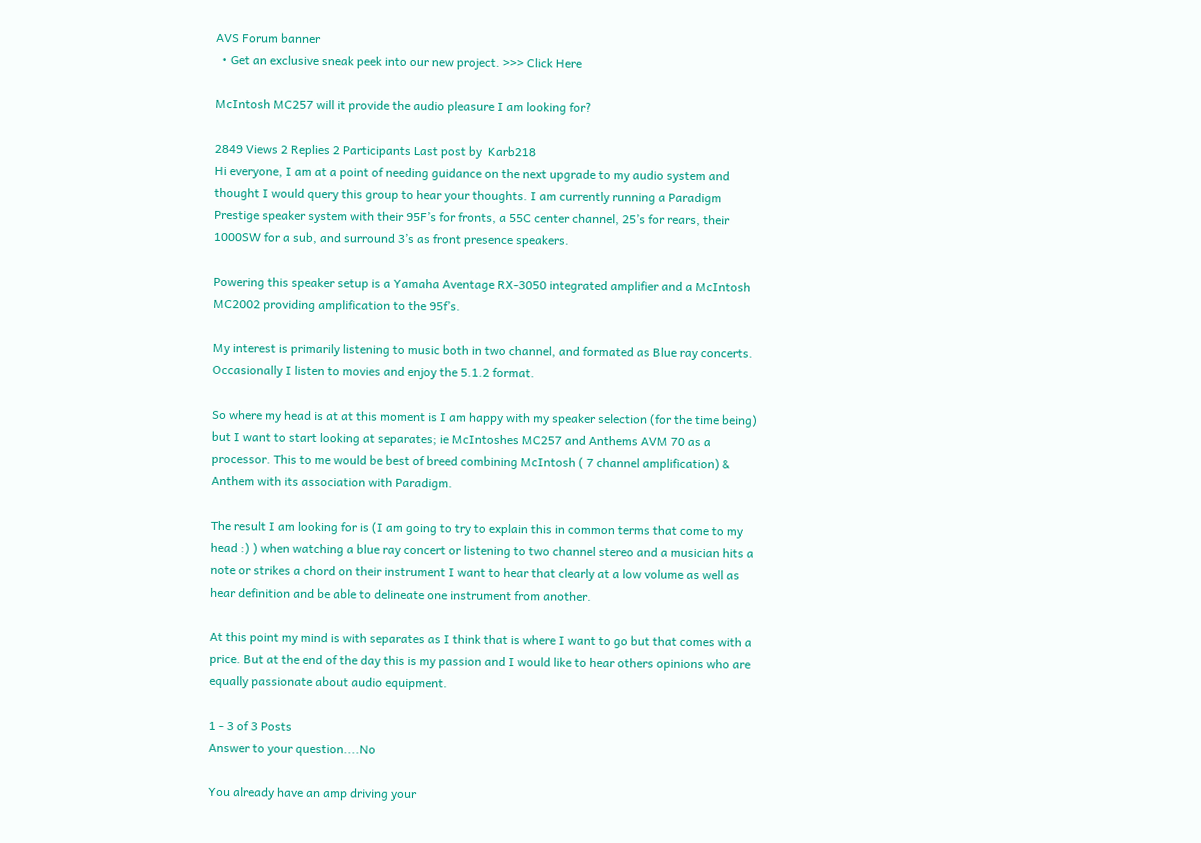AVS Forum banner
  • Get an exclusive sneak peek into our new project. >>> Click Here

McIntosh MC257 will it provide the audio pleasure I am looking for?

2849 Views 2 Replies 2 Participants Last post by  Karb218
Hi everyone, I am at a point of needing guidance on the next upgrade to my audio system and thought I would query this group to hear your thoughts. I am currently running a Paradigm Prestige speaker system with their 95F’s for fronts, a 55C center channel, 25’s for rears, their 1000SW for a sub, and surround 3’s as front presence speakers.

Powering this speaker setup is a Yamaha Aventage RX-3050 integrated amplifier and a McIntosh MC2002 providing amplification to the 95f’s.

My interest is primarily listening to music both in two channel, and formated as Blue ray concerts. Occasionally I listen to movies and enjoy the 5.1.2 format.

So where my head is at at this moment is I am happy with my speaker selection (for the time being) but I want to start looking at separates; ie McIntoshes MC257 and Anthems AVM 70 as a processor. This to me would be best of breed combining McIntosh ( 7 channel amplification) & Anthem with its association with Paradigm.

The result I am looking for is (I am going to try to explain this in common terms that come to my head :) ) when watching a blue ray concert or listening to two channel stereo and a musician hits a note or strikes a chord on their instrument I want to hear that clearly at a low volume as well as hear definition and be able to delineate one instrument from another.

At this point my mind is with separates as I think that is where I want to go but that comes with a price. But at the end of the day this is my passion and I would like to hear others opinions who are equally passionate about audio equipment.

1 - 3 of 3 Posts
Answer to your question....No

You already have an amp driving your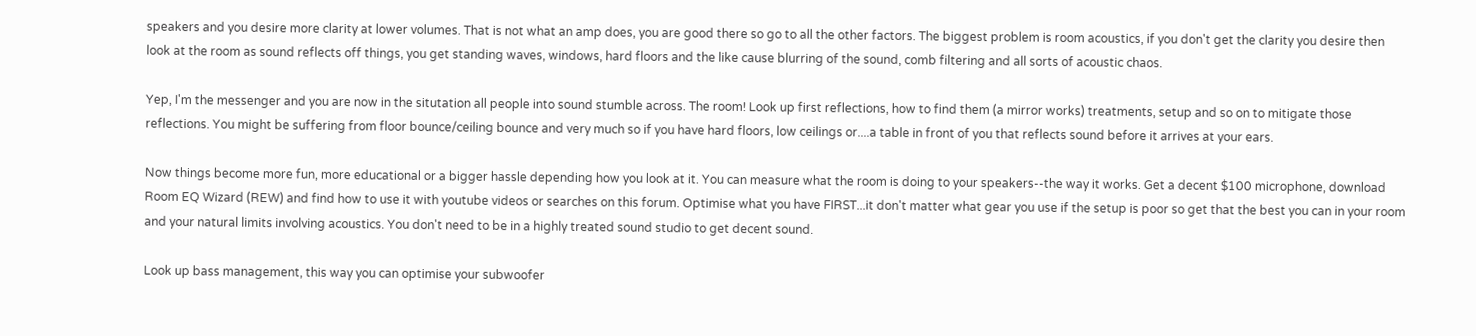speakers and you desire more clarity at lower volumes. That is not what an amp does, you are good there so go to all the other factors. The biggest problem is room acoustics, if you don't get the clarity you desire then look at the room as sound reflects off things, you get standing waves, windows, hard floors and the like cause blurring of the sound, comb filtering and all sorts of acoustic chaos.

Yep, I'm the messenger and you are now in the situtation all people into sound stumble across. The room! Look up first reflections, how to find them (a mirror works) treatments, setup and so on to mitigate those reflections. You might be suffering from floor bounce/ceiling bounce and very much so if you have hard floors, low ceilings or....a table in front of you that reflects sound before it arrives at your ears.

Now things become more fun, more educational or a bigger hassle depending how you look at it. You can measure what the room is doing to your speakers--the way it works. Get a decent $100 microphone, download Room EQ Wizard (REW) and find how to use it with youtube videos or searches on this forum. Optimise what you have FIRST...it don't matter what gear you use if the setup is poor so get that the best you can in your room and your natural limits involving acoustics. You don't need to be in a highly treated sound studio to get decent sound.

Look up bass management, this way you can optimise your subwoofer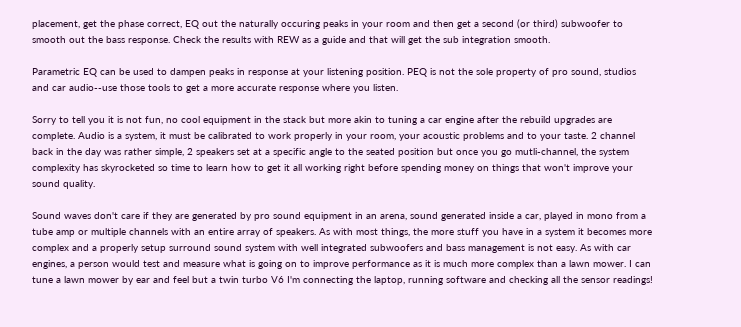placement, get the phase correct, EQ out the naturally occuring peaks in your room and then get a second (or third) subwoofer to smooth out the bass response. Check the results with REW as a guide and that will get the sub integration smooth.

Parametric EQ can be used to dampen peaks in response at your listening position. PEQ is not the sole property of pro sound, studios and car audio--use those tools to get a more accurate response where you listen.

Sorry to tell you it is not fun, no cool equipment in the stack but more akin to tuning a car engine after the rebuild upgrades are complete. Audio is a system, it must be calibrated to work properly in your room, your acoustic problems and to your taste. 2 channel back in the day was rather simple, 2 speakers set at a specific angle to the seated position but once you go mutli-channel, the system complexity has skyrocketed so time to learn how to get it all working right before spending money on things that won't improve your sound quality.

Sound waves don't care if they are generated by pro sound equipment in an arena, sound generated inside a car, played in mono from a tube amp or multiple channels with an entire array of speakers. As with most things, the more stuff you have in a system it becomes more complex and a properly setup surround sound system with well integrated subwoofers and bass management is not easy. As with car engines, a person would test and measure what is going on to improve performance as it is much more complex than a lawn mower. I can tune a lawn mower by ear and feel but a twin turbo V6 I'm connecting the laptop, running software and checking all the sensor readings!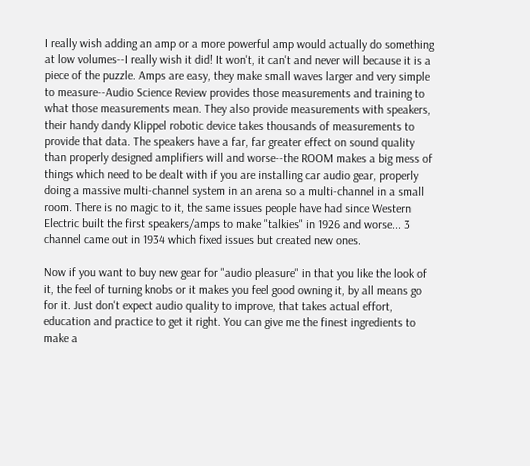I really wish adding an amp or a more powerful amp would actually do something at low volumes--I really wish it did! It won't, it can't and never will because it is a piece of the puzzle. Amps are easy, they make small waves larger and very simple to measure--Audio Science Review provides those measurements and training to what those measurements mean. They also provide measurements with speakers, their handy dandy Klippel robotic device takes thousands of measurements to provide that data. The speakers have a far, far greater effect on sound quality than properly designed amplifiers will and worse--the ROOM makes a big mess of things which need to be dealt with if you are installing car audio gear, properly doing a massive multi-channel system in an arena so a multi-channel in a small room. There is no magic to it, the same issues people have had since Western Electric built the first speakers/amps to make "talkies" in 1926 and worse... 3 channel came out in 1934 which fixed issues but created new ones.

Now if you want to buy new gear for "audio pleasure" in that you like the look of it, the feel of turning knobs or it makes you feel good owning it, by all means go for it. Just don't expect audio quality to improve, that takes actual effort, education and practice to get it right. You can give me the finest ingredients to make a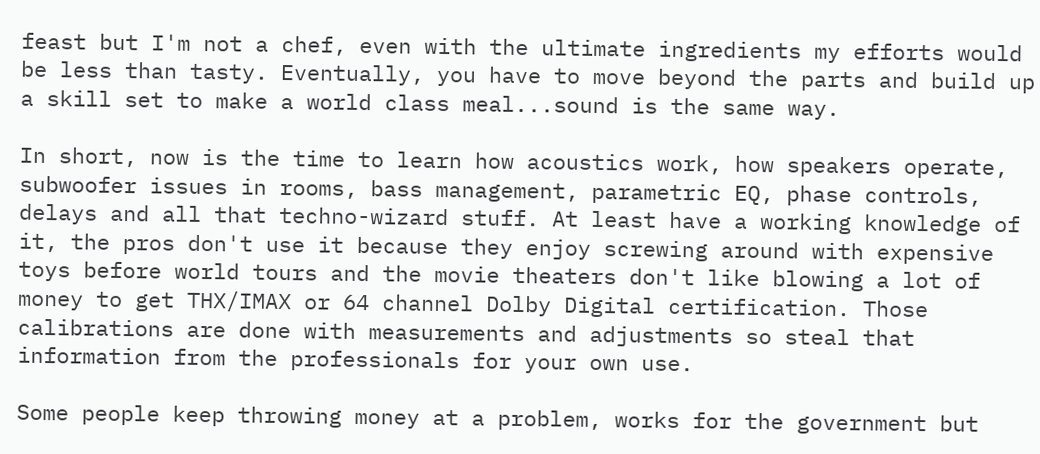feast but I'm not a chef, even with the ultimate ingredients my efforts would be less than tasty. Eventually, you have to move beyond the parts and build up a skill set to make a world class meal...sound is the same way.

In short, now is the time to learn how acoustics work, how speakers operate, subwoofer issues in rooms, bass management, parametric EQ, phase controls, delays and all that techno-wizard stuff. At least have a working knowledge of it, the pros don't use it because they enjoy screwing around with expensive toys before world tours and the movie theaters don't like blowing a lot of money to get THX/IMAX or 64 channel Dolby Digital certification. Those calibrations are done with measurements and adjustments so steal that information from the professionals for your own use.

Some people keep throwing money at a problem, works for the government but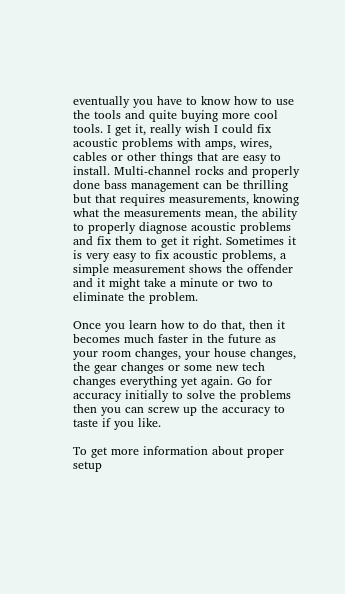eventually you have to know how to use the tools and quite buying more cool tools. I get it, really wish I could fix acoustic problems with amps, wires, cables or other things that are easy to install. Multi-channel rocks and properly done bass management can be thrilling but that requires measurements, knowing what the measurements mean, the ability to properly diagnose acoustic problems and fix them to get it right. Sometimes it is very easy to fix acoustic problems, a simple measurement shows the offender and it might take a minute or two to eliminate the problem.

Once you learn how to do that, then it becomes much faster in the future as your room changes, your house changes, the gear changes or some new tech changes everything yet again. Go for accuracy initially to solve the problems then you can screw up the accuracy to taste if you like.

To get more information about proper setup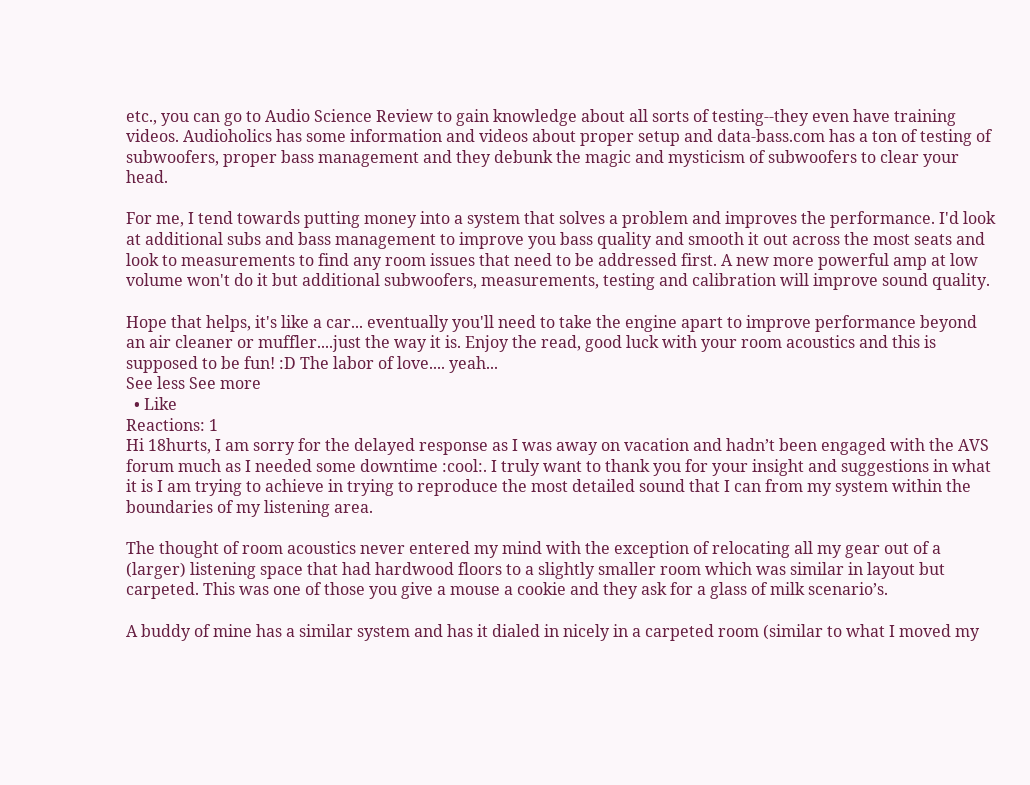etc., you can go to Audio Science Review to gain knowledge about all sorts of testing--they even have training videos. Audioholics has some information and videos about proper setup and data-bass.com has a ton of testing of subwoofers, proper bass management and they debunk the magic and mysticism of subwoofers to clear your head.

For me, I tend towards putting money into a system that solves a problem and improves the performance. I'd look at additional subs and bass management to improve you bass quality and smooth it out across the most seats and look to measurements to find any room issues that need to be addressed first. A new more powerful amp at low volume won't do it but additional subwoofers, measurements, testing and calibration will improve sound quality.

Hope that helps, it's like a car... eventually you'll need to take the engine apart to improve performance beyond an air cleaner or muffler....just the way it is. Enjoy the read, good luck with your room acoustics and this is supposed to be fun! :D The labor of love.... yeah...
See less See more
  • Like
Reactions: 1
Hi 18hurts, I am sorry for the delayed response as I was away on vacation and hadn’t been engaged with the AVS forum much as I needed some downtime :cool:. I truly want to thank you for your insight and suggestions in what it is I am trying to achieve in trying to reproduce the most detailed sound that I can from my system within the boundaries of my listening area.

The thought of room acoustics never entered my mind with the exception of relocating all my gear out of a (larger) listening space that had hardwood floors to a slightly smaller room which was similar in layout but carpeted. This was one of those you give a mouse a cookie and they ask for a glass of milk scenario’s.

A buddy of mine has a similar system and has it dialed in nicely in a carpeted room (similar to what I moved my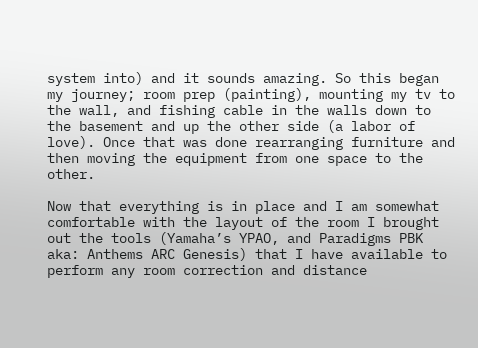system into) and it sounds amazing. So this began my journey; room prep (painting), mounting my tv to the wall, and fishing cable in the walls down to the basement and up the other side (a labor of love). Once that was done rearranging furniture and then moving the equipment from one space to the other.

Now that everything is in place and I am somewhat comfortable with the layout of the room I brought out the tools (Yamaha’s YPAO, and Paradigms PBK aka: Anthems ARC Genesis) that I have available to perform any room correction and distance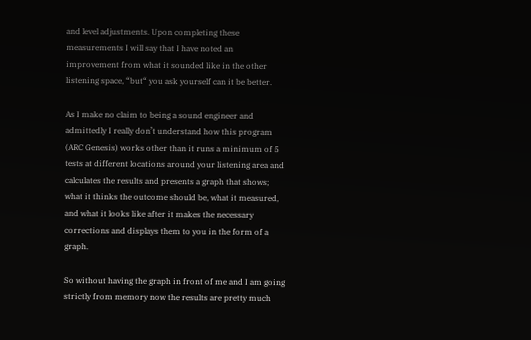and level adjustments. Upon completing these measurements I will say that I have noted an improvement from what it sounded like in the other listening space, “but“ you ask yourself can it be better.

As I make no claim to being a sound engineer and admittedly I really don’t understand how this program (ARC Genesis) works other than it runs a minimum of 5 tests at different locations around your listening area and calculates the results and presents a graph that shows; what it thinks the outcome should be, what it measured, and what it looks like after it makes the necessary corrections and displays them to you in the form of a graph.

So without having the graph in front of me and I am going strictly from memory now the results are pretty much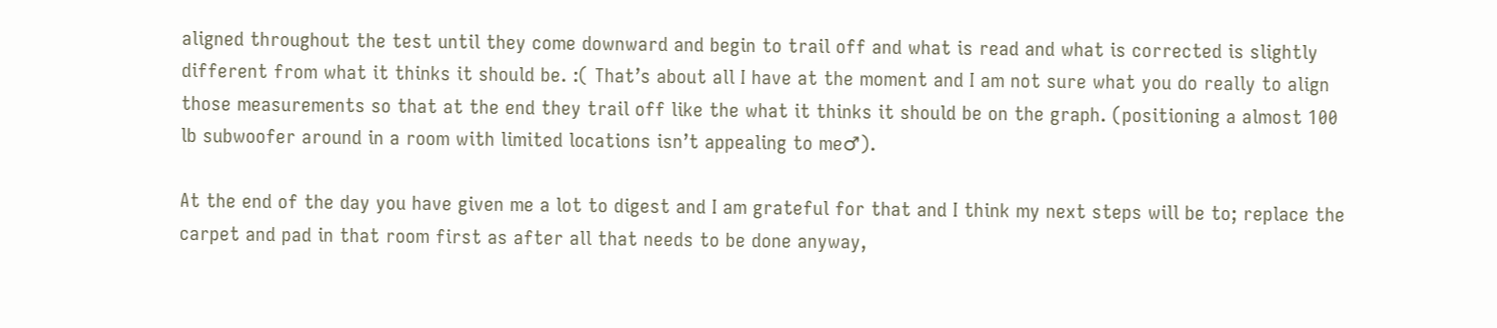aligned throughout the test until they come downward and begin to trail off and what is read and what is corrected is slightly different from what it thinks it should be. :( That’s about all I have at the moment and I am not sure what you do really to align those measurements so that at the end they trail off like the what it thinks it should be on the graph. (positioning a almost 100 lb subwoofer around in a room with limited locations isn’t appealing to me♂).

At the end of the day you have given me a lot to digest and I am grateful for that and I think my next steps will be to; replace the carpet and pad in that room first as after all that needs to be done anyway,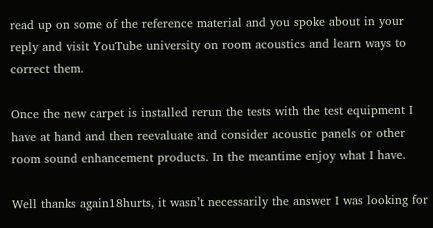read up on some of the reference material and you spoke about in your reply and visit YouTube university on room acoustics and learn ways to correct them.

Once the new carpet is installed rerun the tests with the test equipment I have at hand and then reevaluate and consider acoustic panels or other room sound enhancement products. In the meantime enjoy what I have.

Well thanks again18hurts, it wasn’t necessarily the answer I was looking for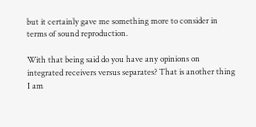but it certainly gave me something more to consider in terms of sound reproduction.

With that being said do you have any opinions on integrated receivers versus separates? That is another thing I am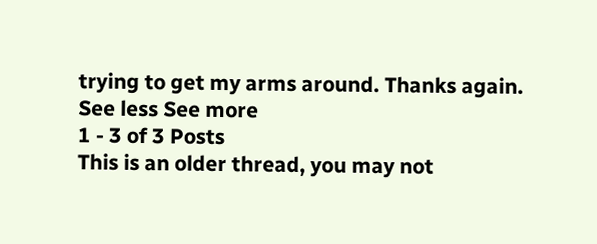trying to get my arms around. Thanks again.
See less See more
1 - 3 of 3 Posts
This is an older thread, you may not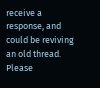receive a response, and could be reviving an old thread. Please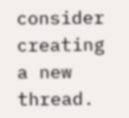consider creating a new thread.